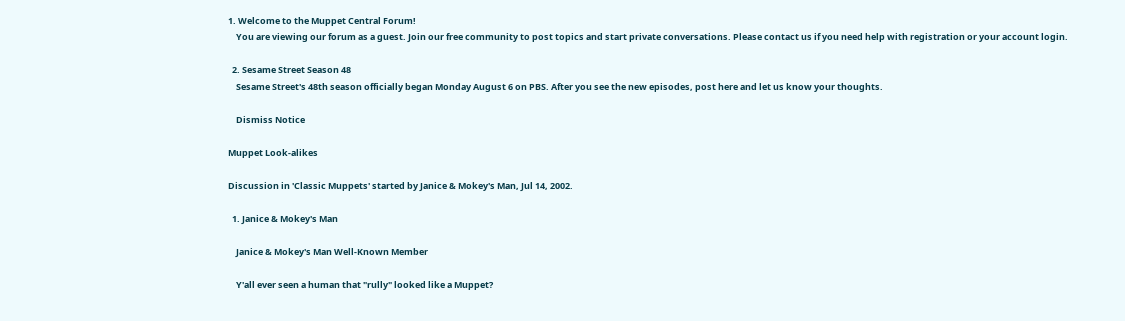1. Welcome to the Muppet Central Forum!
    You are viewing our forum as a guest. Join our free community to post topics and start private conversations. Please contact us if you need help with registration or your account login.

  2. Sesame Street Season 48
    Sesame Street's 48th season officially began Monday August 6 on PBS. After you see the new episodes, post here and let us know your thoughts.

    Dismiss Notice

Muppet Look-alikes

Discussion in 'Classic Muppets' started by Janice & Mokey's Man, Jul 14, 2002.

  1. Janice & Mokey's Man

    Janice & Mokey's Man Well-Known Member

    Y'all ever seen a human that "rully" looked like a Muppet?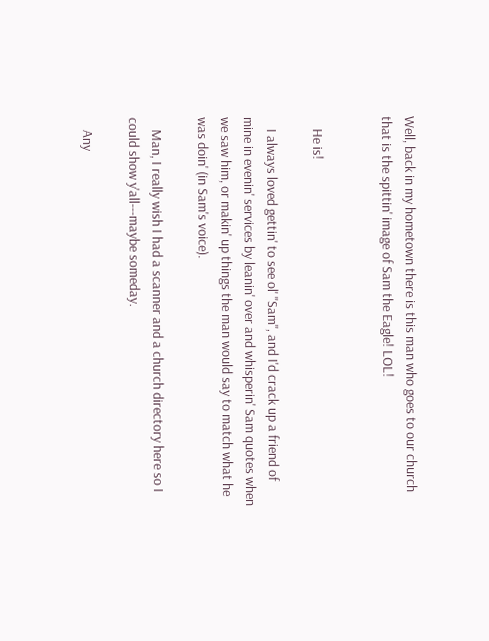Well, back in my hometown there is this man who goes to our church that is the spittin' image of Sam the Eagle! LOL!


    He is!

    I always loved gettin' to see ol' "Sam", and I'd crack up a friend of mine in evenin' services by leanin' over and whisperin' Sam quotes when we saw him, or makin' up things the man would say to match what he was doin' (in Sam's voice).

    Man, I really wish I had a scanner and a church directory here so I could show y'all---maybe someday.

    Any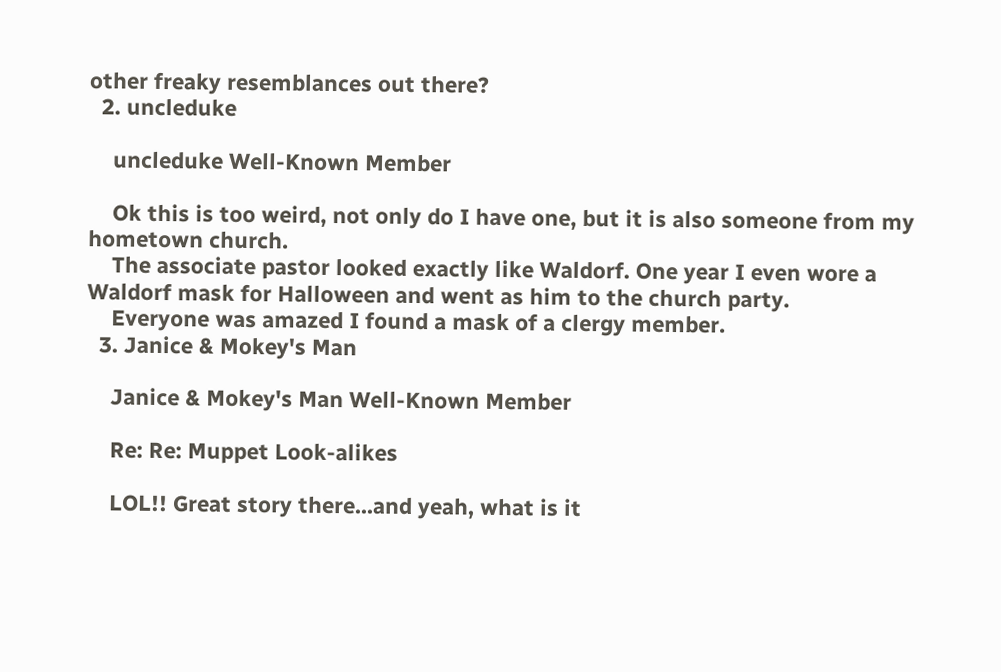other freaky resemblances out there?
  2. uncleduke

    uncleduke Well-Known Member

    Ok this is too weird, not only do I have one, but it is also someone from my hometown church.
    The associate pastor looked exactly like Waldorf. One year I even wore a Waldorf mask for Halloween and went as him to the church party.
    Everyone was amazed I found a mask of a clergy member.
  3. Janice & Mokey's Man

    Janice & Mokey's Man Well-Known Member

    Re: Re: Muppet Look-alikes

    LOL!! Great story there...and yeah, what is it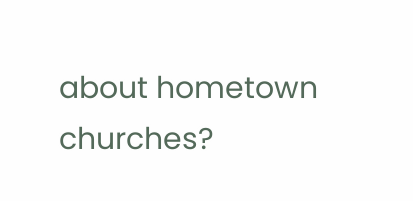about hometown churches?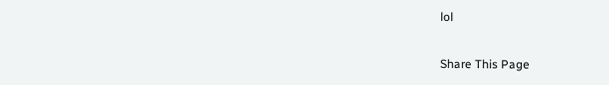lol

Share This Page